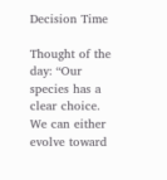Decision Time

Thought of the day: “Our species has a clear choice. We can either evolve toward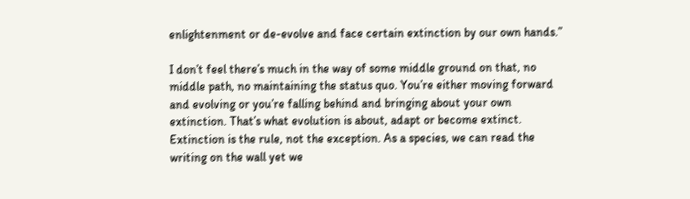enlightenment or de-evolve and face certain extinction by our own hands.”

I don’t feel there’s much in the way of some middle ground on that, no middle path, no maintaining the status quo. You’re either moving forward and evolving or you’re falling behind and bringing about your own extinction. That’s what evolution is about, adapt or become extinct. Extinction is the rule, not the exception. As a species, we can read the writing on the wall yet we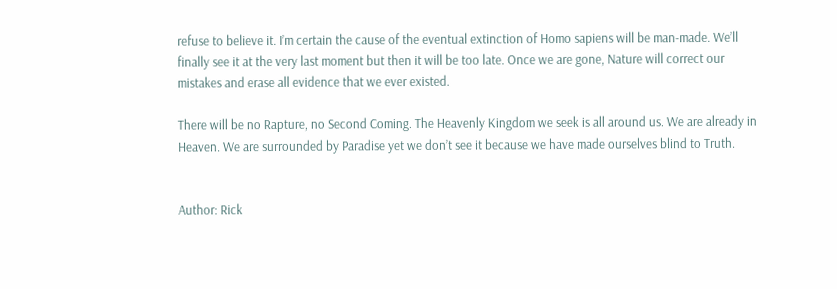refuse to believe it. I’m certain the cause of the eventual extinction of Homo sapiens will be man-made. We’ll finally see it at the very last moment but then it will be too late. Once we are gone, Nature will correct our mistakes and erase all evidence that we ever existed.

There will be no Rapture, no Second Coming. The Heavenly Kingdom we seek is all around us. We are already in Heaven. We are surrounded by Paradise yet we don’t see it because we have made ourselves blind to Truth.


Author: Rick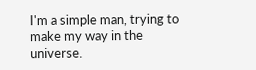I'm a simple man, trying to make my way in the universe.